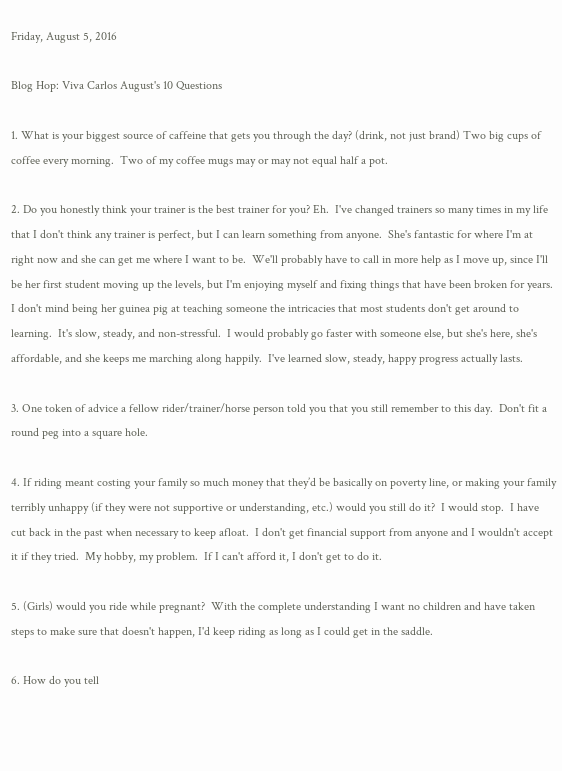Friday, August 5, 2016

Blog Hop: Viva Carlos August's 10 Questions

1. What is your biggest source of caffeine that gets you through the day? (drink, not just brand) Two big cups of coffee every morning.  Two of my coffee mugs may or may not equal half a pot.

2. Do you honestly think your trainer is the best trainer for you? Eh.  I've changed trainers so many times in my life that I don't think any trainer is perfect, but I can learn something from anyone.  She's fantastic for where I'm at right now and she can get me where I want to be.  We'll probably have to call in more help as I move up, since I'll be her first student moving up the levels, but I'm enjoying myself and fixing things that have been broken for years.  I don't mind being her guinea pig at teaching someone the intricacies that most students don't get around to learning.  It's slow, steady, and non-stressful.  I would probably go faster with someone else, but she's here, she's affordable, and she keeps me marching along happily.  I've learned slow, steady, happy progress actually lasts.

3. One token of advice a fellow rider/trainer/horse person told you that you still remember to this day.  Don't fit a round peg into a square hole.

4. If riding meant costing your family so much money that they’d be basically on poverty line, or making your family terribly unhappy (if they were not supportive or understanding, etc.) would you still do it?  I would stop.  I have cut back in the past when necessary to keep afloat.  I don't get financial support from anyone and I wouldn't accept it if they tried.  My hobby, my problem.  If I can't afford it, I don't get to do it.

5. (Girls) would you ride while pregnant?  With the complete understanding I want no children and have taken steps to make sure that doesn't happen, I'd keep riding as long as I could get in the saddle.

6. How do you tell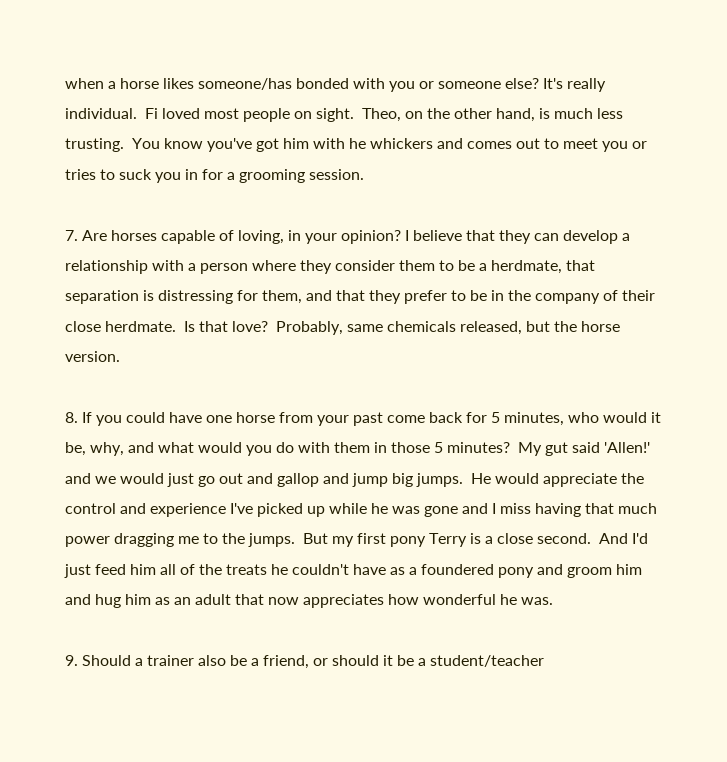when a horse likes someone/has bonded with you or someone else? It's really individual.  Fi loved most people on sight.  Theo, on the other hand, is much less trusting.  You know you've got him with he whickers and comes out to meet you or tries to suck you in for a grooming session.

7. Are horses capable of loving, in your opinion? I believe that they can develop a relationship with a person where they consider them to be a herdmate, that separation is distressing for them, and that they prefer to be in the company of their close herdmate.  Is that love?  Probably, same chemicals released, but the horse version.

8. If you could have one horse from your past come back for 5 minutes, who would it be, why, and what would you do with them in those 5 minutes?  My gut said 'Allen!' and we would just go out and gallop and jump big jumps.  He would appreciate the control and experience I've picked up while he was gone and I miss having that much power dragging me to the jumps.  But my first pony Terry is a close second.  And I'd just feed him all of the treats he couldn't have as a foundered pony and groom him and hug him as an adult that now appreciates how wonderful he was.

9. Should a trainer also be a friend, or should it be a student/teacher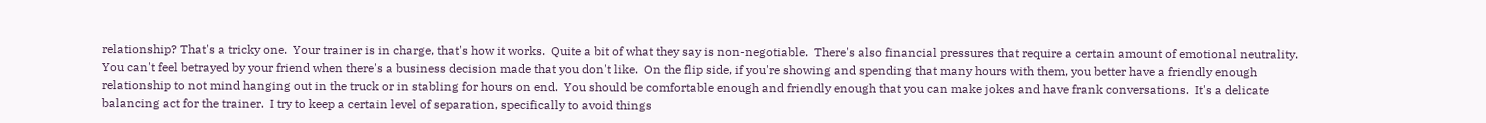relationship? That's a tricky one.  Your trainer is in charge, that's how it works.  Quite a bit of what they say is non-negotiable.  There's also financial pressures that require a certain amount of emotional neutrality.  You can't feel betrayed by your friend when there's a business decision made that you don't like.  On the flip side, if you're showing and spending that many hours with them, you better have a friendly enough relationship to not mind hanging out in the truck or in stabling for hours on end.  You should be comfortable enough and friendly enough that you can make jokes and have frank conversations.  It's a delicate balancing act for the trainer.  I try to keep a certain level of separation, specifically to avoid things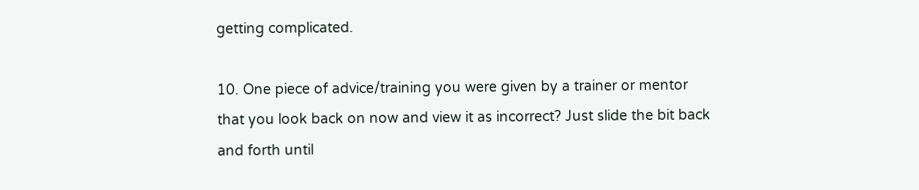getting complicated.

10. One piece of advice/training you were given by a trainer or mentor that you look back on now and view it as incorrect? Just slide the bit back and forth until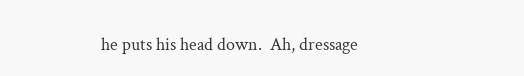he puts his head down.  Ah, dressage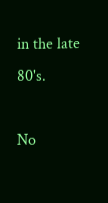in the late 80's.

No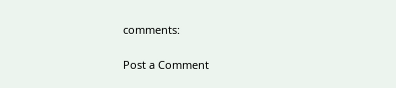comments:

Post a Comment